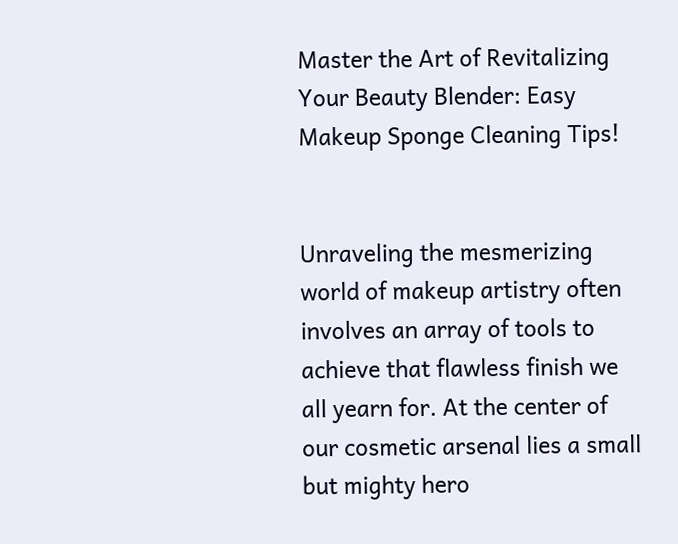Master the Art of Revitalizing Your Beauty Blender: Easy Makeup Sponge Cleaning Tips!


Unraveling the mesmerizing world of makeup artistry often involves an array of tools to achieve that flawless finish we all yearn for. At the center of our cosmetic arsenal lies a small but mighty hero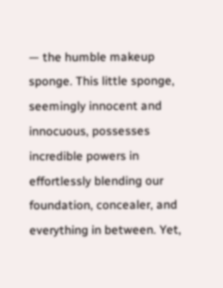— the humble makeup sponge. This little sponge, seemingly innocent and innocuous, possesses incredible powers in effortlessly blending our foundation, concealer, and everything in between. Yet,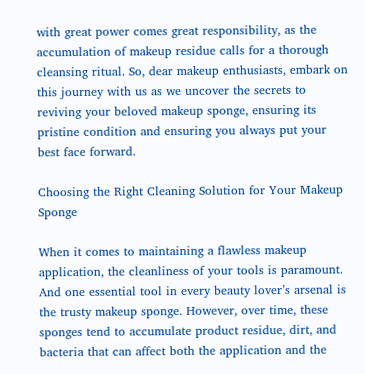with great power comes great responsibility, as the accumulation of makeup residue calls for a thorough cleansing ritual. So, dear makeup enthusiasts, embark on this journey with us as we uncover the secrets to reviving your beloved makeup sponge, ensuring its pristine condition and ensuring you always put your best face forward.

Choosing the Right Cleaning Solution for Your Makeup Sponge

When it comes to maintaining a flawless makeup application, the cleanliness of your tools is paramount. And one essential tool in every beauty lover’s arsenal is the trusty makeup sponge. However, over time, these sponges tend to accumulate product residue, dirt, and bacteria that can affect both the application and the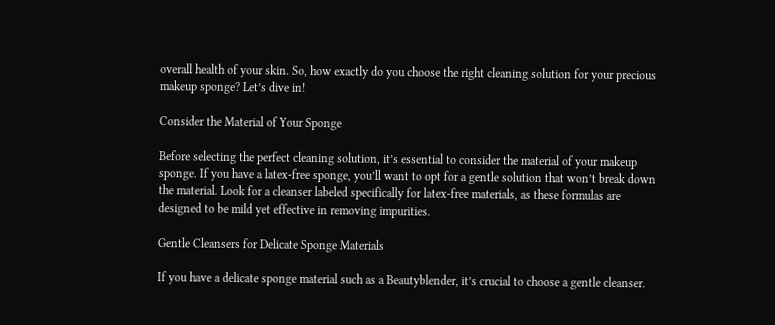overall health of your skin. So, how exactly do you choose the right cleaning solution for your precious makeup sponge? Let’s dive in!

Consider the Material of Your Sponge

Before selecting the perfect cleaning solution, it’s essential to consider the material of your makeup sponge. If you have a latex-free sponge, you’ll want to opt for a gentle solution that won’t break down the material. Look for a cleanser labeled specifically for latex-free materials, as these formulas are designed to be mild yet effective in removing impurities.

Gentle Cleansers for Delicate Sponge Materials

If you have a delicate sponge material such as a Beautyblender, it’s crucial to choose a gentle cleanser.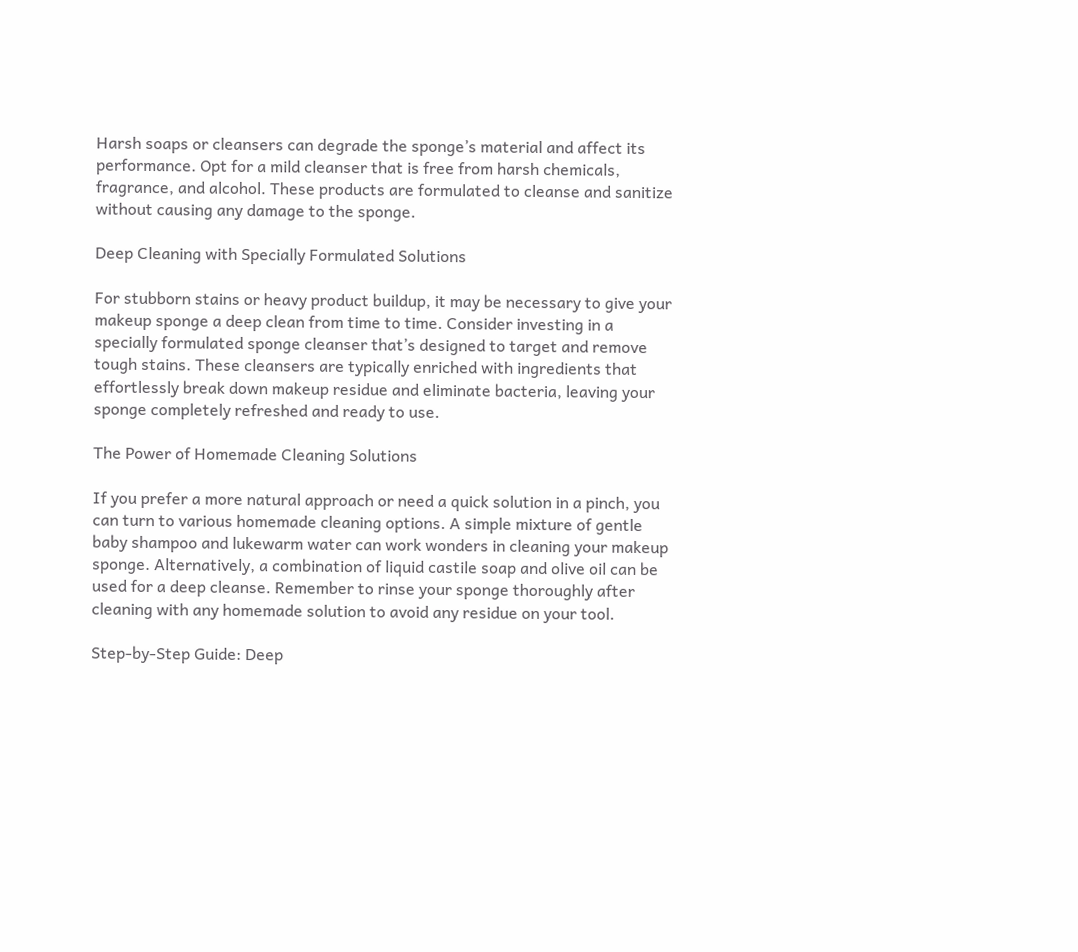Harsh soaps or cleansers can degrade the sponge’s material and affect its performance. Opt for a mild cleanser that is free from harsh chemicals, fragrance, and alcohol. These products are formulated to cleanse and sanitize without causing any damage to the sponge.

Deep Cleaning with Specially Formulated Solutions

For stubborn stains or heavy product buildup, it may be necessary to give your makeup sponge a deep clean from time to time. Consider investing in a specially formulated sponge cleanser that’s designed to target and remove tough stains. These cleansers are typically enriched with ingredients that effortlessly break down makeup residue and eliminate bacteria, leaving your sponge completely refreshed and ready to use.

The Power of Homemade Cleaning Solutions

If you prefer a more natural approach or need a quick solution in a pinch, you can turn to various homemade cleaning options. A simple mixture of gentle baby shampoo and lukewarm water can work wonders in cleaning your makeup sponge. Alternatively, a combination of liquid castile soap and olive oil can be used for a deep cleanse. Remember to rinse your sponge thoroughly after cleaning with any homemade solution to avoid any residue on your tool.

Step-by-Step Guide: Deep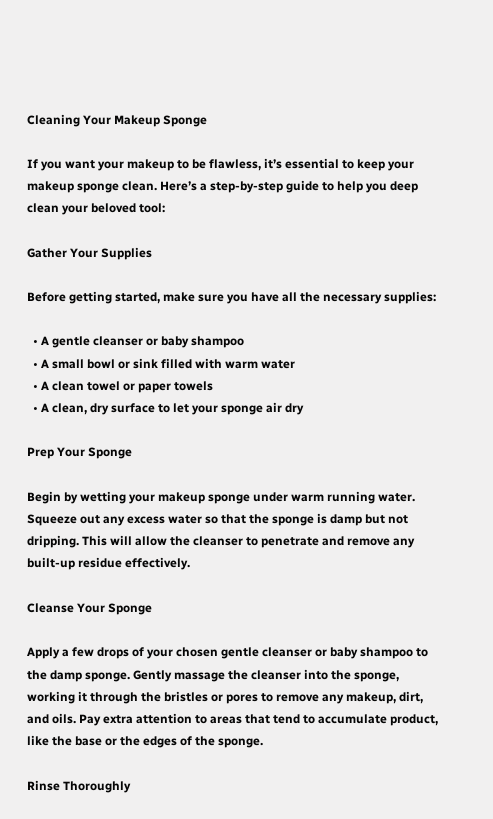Cleaning Your Makeup Sponge

If you want your makeup to be flawless, it’s essential to keep your makeup sponge clean. Here’s a step-by-step guide to help you deep clean your beloved tool:

Gather Your Supplies

Before getting started, make sure you have all the necessary supplies:

  • A gentle cleanser or baby shampoo
  • A small bowl or sink filled with warm water
  • A clean towel or paper towels
  • A clean, dry surface to let your sponge air dry

Prep Your Sponge

Begin by wetting your makeup sponge under warm running water. Squeeze out any excess water so that the sponge is damp but not dripping. This will allow the cleanser to penetrate and remove any built-up residue effectively.

Cleanse Your Sponge

Apply a few drops of your chosen gentle cleanser or baby shampoo to the damp sponge. Gently massage the cleanser into the sponge, working it through the bristles or pores to remove any makeup, dirt, and oils. Pay extra attention to areas that tend to accumulate product, like the base or the edges of the sponge.

Rinse Thoroughly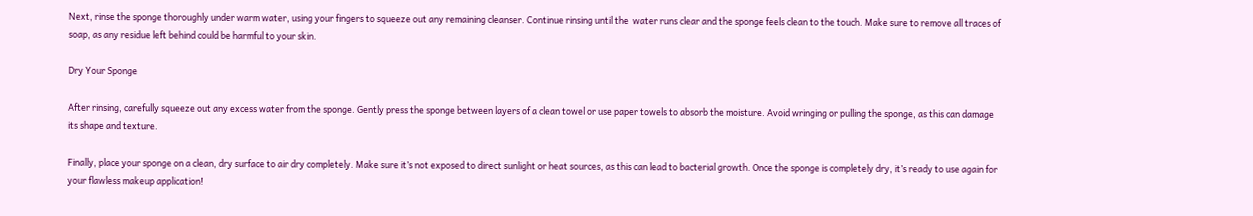Next, rinse the sponge thoroughly under warm water, using your fingers to squeeze out any remaining cleanser. Continue rinsing until the  water runs clear and the sponge feels clean to the touch. Make sure to remove all traces of soap, as any residue left behind could be harmful to your skin.

Dry Your Sponge

After rinsing, carefully squeeze out any excess water from the sponge. Gently press the sponge between layers of a clean towel or use paper towels to absorb the moisture. Avoid wringing or pulling the sponge, as this can damage its shape and texture.

Finally, place your sponge on a clean, dry surface to air dry completely. Make sure it’s not exposed to direct sunlight or heat sources, as this can lead to bacterial growth. Once the sponge is completely dry, it’s ready to use again for your flawless makeup application!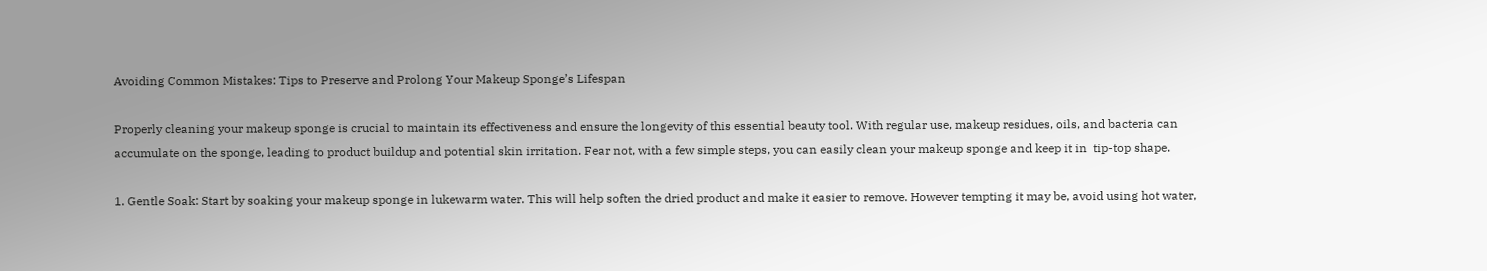Avoiding Common Mistakes: Tips to Preserve and Prolong Your Makeup Sponge’s Lifespan

Properly cleaning your makeup sponge is crucial to maintain its effectiveness and ensure the longevity of this essential beauty tool. With regular use, makeup residues, oils, and bacteria can accumulate on the sponge, leading to product buildup and potential skin irritation. Fear not, with a few simple steps, you can easily clean your makeup sponge and keep it in  tip-top shape.

1. Gentle Soak: Start by soaking your makeup sponge in lukewarm water. This will help soften the dried product and make it easier to remove. However tempting it may be, avoid using hot water,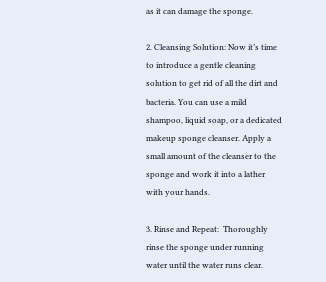as it can damage the sponge.

2. Cleansing Solution: Now it’s time to introduce a gentle cleaning solution to get rid of all the dirt and bacteria. You can use a mild shampoo, liquid soap, or a dedicated makeup sponge cleanser. Apply a small amount of the cleanser to the sponge and work it into a lather with your hands.

3. Rinse and Repeat:  Thoroughly rinse the sponge under running water until the water runs clear.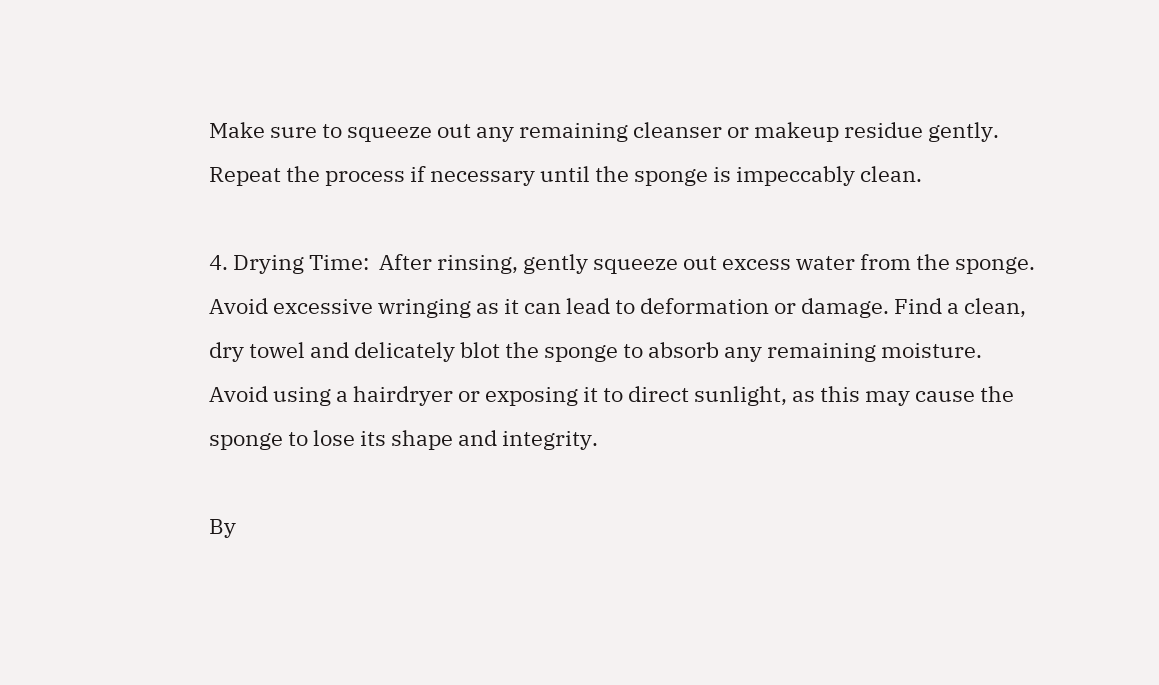Make sure to squeeze out any remaining cleanser or makeup residue gently. Repeat the process if necessary until the sponge is impeccably clean.

4. Drying Time:  After rinsing, gently squeeze out excess water from the sponge. Avoid excessive wringing as it can lead to deformation or damage. Find a clean, dry towel and delicately blot the sponge to absorb any remaining moisture. Avoid using a hairdryer or exposing it to direct sunlight, as this may cause the sponge to lose its shape and integrity.

By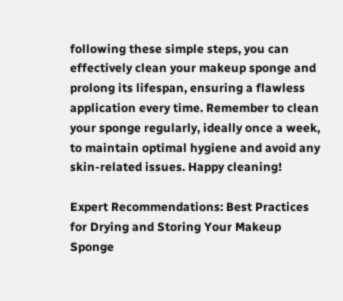following these simple steps, you can effectively clean your makeup sponge and prolong its lifespan, ensuring a flawless application every time. Remember to clean your sponge regularly, ideally once a week, to maintain optimal hygiene and avoid any skin-related issues. Happy cleaning!

Expert Recommendations: Best Practices for Drying and Storing Your Makeup Sponge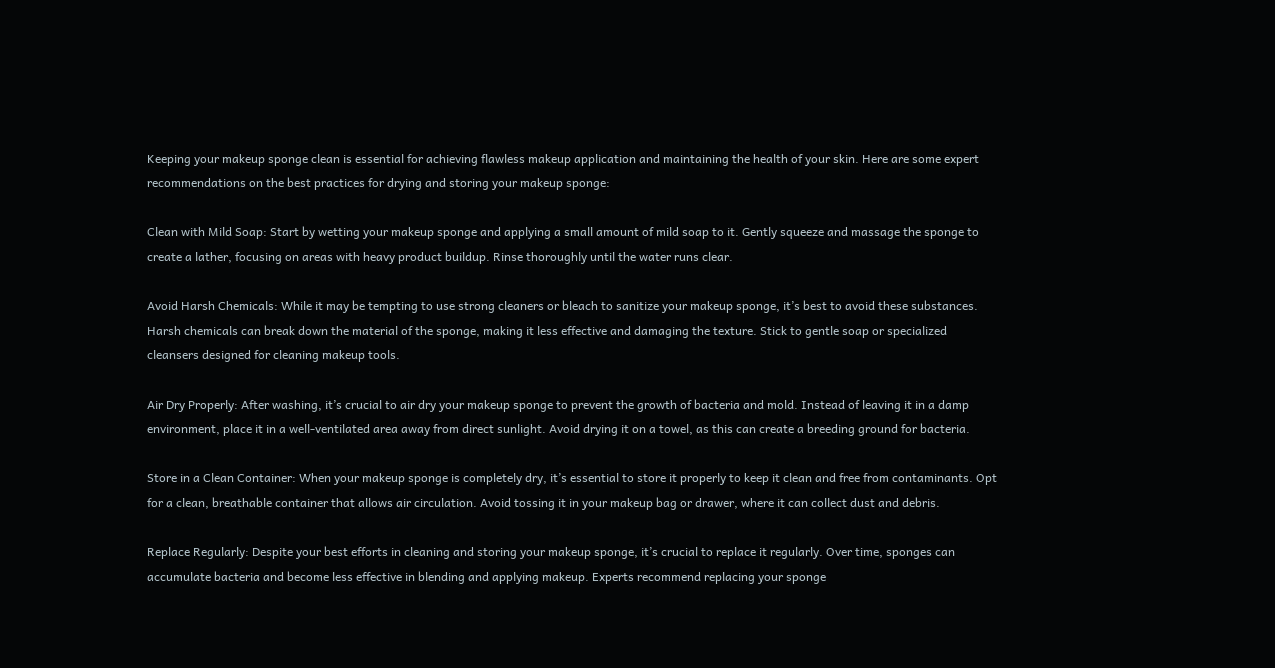Keeping your makeup sponge clean is essential for achieving flawless makeup application and maintaining the health of your skin. Here are some expert recommendations on the best practices for drying and storing your makeup sponge:

Clean with Mild Soap: Start by wetting your makeup sponge and applying a small amount of mild soap to it. Gently squeeze and massage the sponge to create a lather, focusing on areas with heavy product buildup. Rinse thoroughly until the water runs clear.

Avoid Harsh Chemicals: While it may be tempting to use strong cleaners or bleach to sanitize your makeup sponge, it’s best to avoid these substances. Harsh chemicals can break down the material of the sponge, making it less effective and damaging the texture. Stick to gentle soap or specialized cleansers designed for cleaning makeup tools.

Air Dry Properly: After washing, it’s crucial to air dry your makeup sponge to prevent the growth of bacteria and mold. Instead of leaving it in a damp environment, place it in a well-ventilated area away from direct sunlight. Avoid drying it on a towel, as this can create a breeding ground for bacteria.

Store in a Clean Container: When your makeup sponge is completely dry, it’s essential to store it properly to keep it clean and free from contaminants. Opt for a clean, breathable container that allows air circulation. Avoid tossing it in your makeup bag or drawer, where it can collect dust and debris.

Replace Regularly: Despite your best efforts in cleaning and storing your makeup sponge, it’s crucial to replace it regularly. Over time, sponges can accumulate bacteria and become less effective in blending and applying makeup. Experts recommend replacing your sponge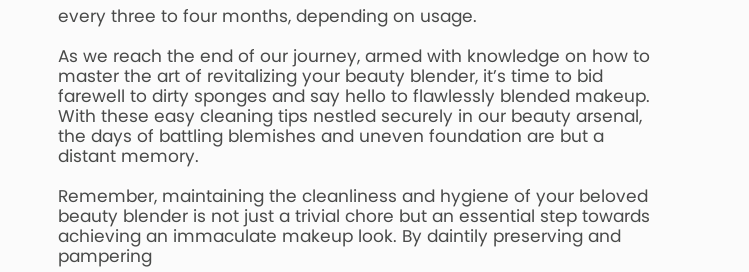every three to four months, depending on usage.

As we reach the end of our journey, armed with knowledge on how to master the art of revitalizing your beauty blender, it’s time to bid farewell to dirty sponges and say hello to flawlessly blended makeup. With these easy cleaning tips nestled securely in our beauty arsenal, the days of battling blemishes and uneven foundation are but a distant memory.

Remember, maintaining the cleanliness and hygiene of your beloved beauty blender is not just a trivial chore but an essential step towards achieving an immaculate makeup look. By daintily preserving and pampering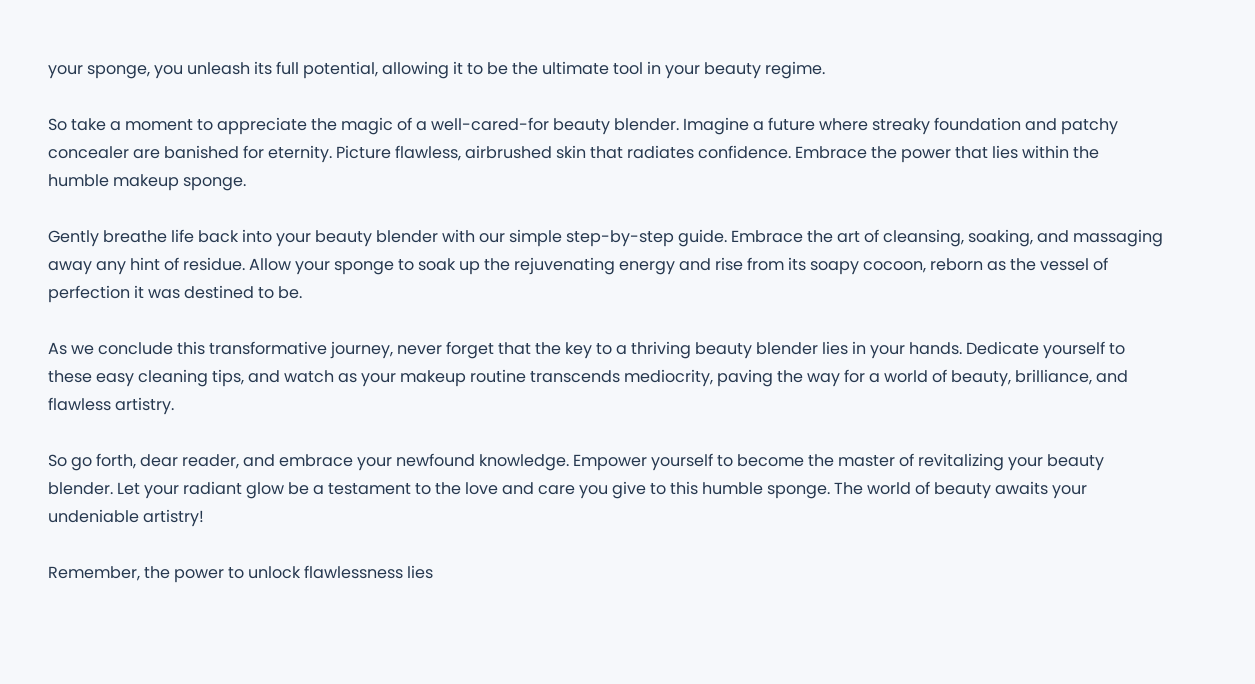your sponge, you unleash its full potential, allowing it to be the ultimate tool in your beauty regime.

So take a moment to appreciate the magic of a well-cared-for beauty blender. Imagine a future where streaky foundation and patchy concealer are banished for eternity. Picture flawless, airbrushed skin that radiates confidence. Embrace the power that lies within the humble makeup sponge.

Gently breathe life back into your beauty blender with our simple step-by-step guide. Embrace the art of cleansing, soaking, and massaging away any hint of residue. Allow your sponge to soak up the rejuvenating energy and rise from its soapy cocoon, reborn as the vessel of perfection it was destined to be.

As we conclude this transformative journey, never forget that the key to a thriving beauty blender lies in your hands. Dedicate yourself to these easy cleaning tips, and watch as your makeup routine transcends mediocrity, paving the way for a world of beauty, brilliance, and flawless artistry.

So go forth, dear reader, and embrace your newfound knowledge. Empower yourself to become the master of revitalizing your beauty blender. Let your radiant glow be a testament to the love and care you give to this humble sponge. The world of beauty awaits your undeniable artistry!

Remember, the power to unlock flawlessness lies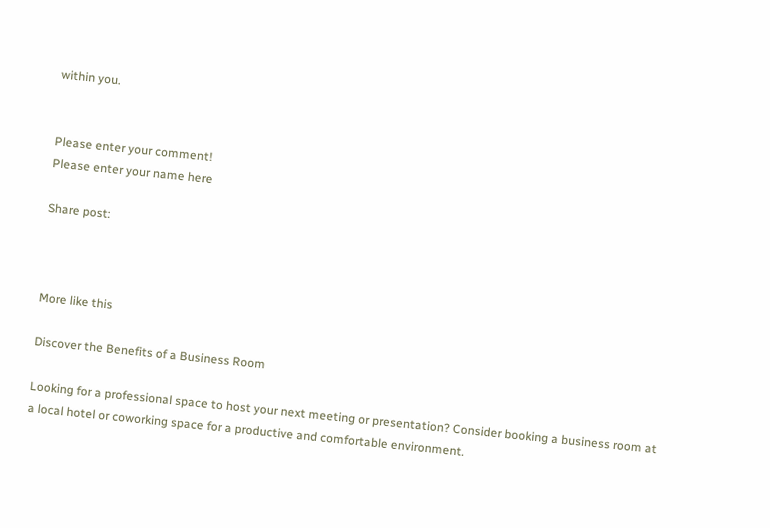within you.


Please enter your comment!
Please enter your name here

Share post:



More like this

Discover the Benefits of a Business Room

Looking for a professional space to host your next meeting or presentation? Consider booking a business room at a local hotel or coworking space for a productive and comfortable environment.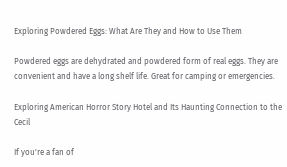Exploring Powdered Eggs: What Are They and How to Use Them

Powdered eggs are dehydrated and powdered form of real eggs. They are convenient and have a long shelf life. Great for camping or emergencies.

Exploring American Horror Story Hotel and Its Haunting Connection to the Cecil

If you're a fan of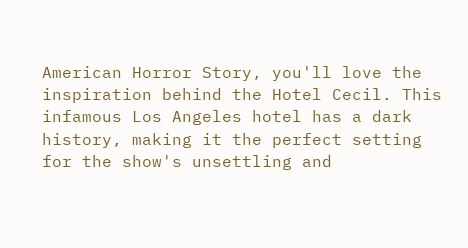American Horror Story, you'll love the inspiration behind the Hotel Cecil. This infamous Los Angeles hotel has a dark history, making it the perfect setting for the show's unsettling and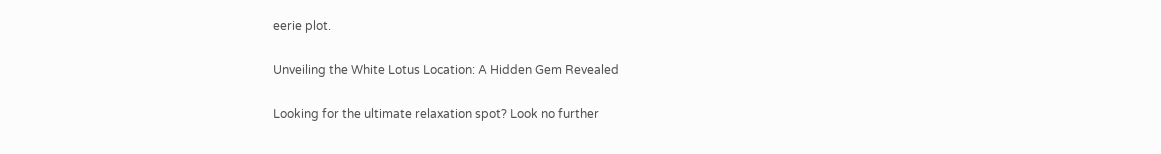eerie plot.

Unveiling the White Lotus Location: A Hidden Gem Revealed

Looking for the ultimate relaxation spot? Look no further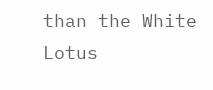than the White Lotus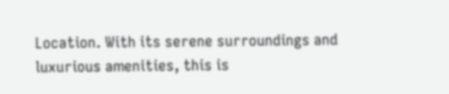Location. With its serene surroundings and luxurious amenities, this is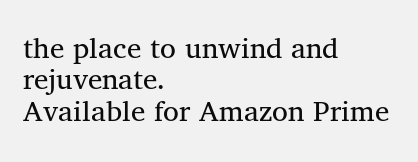the place to unwind and rejuvenate.
Available for Amazon Prime